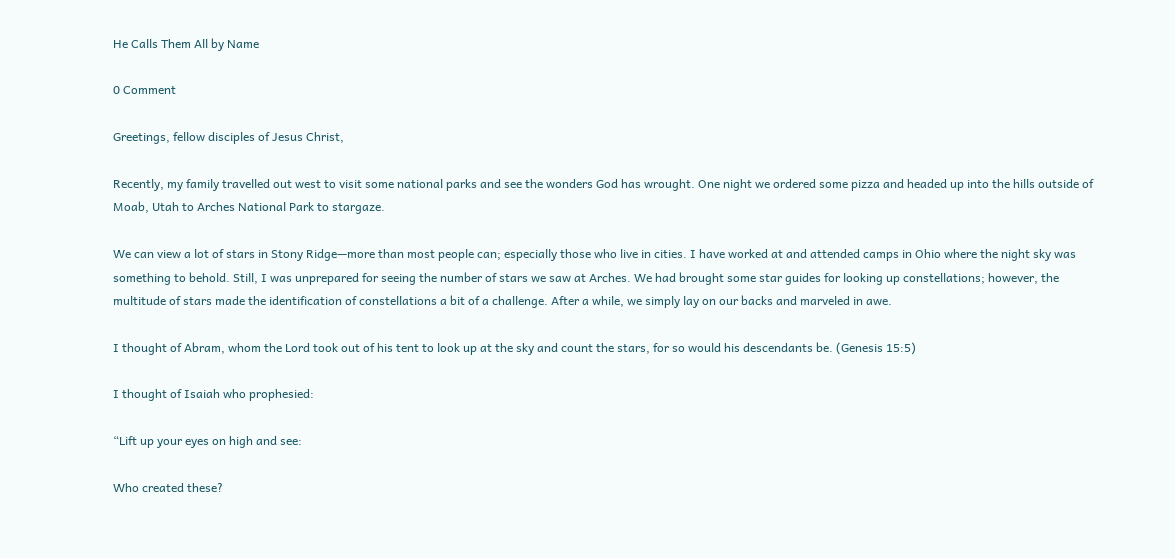He Calls Them All by Name

0 Comment

Greetings, fellow disciples of Jesus Christ,

Recently, my family travelled out west to visit some national parks and see the wonders God has wrought. One night we ordered some pizza and headed up into the hills outside of Moab, Utah to Arches National Park to stargaze.

We can view a lot of stars in Stony Ridge—more than most people can; especially those who live in cities. I have worked at and attended camps in Ohio where the night sky was something to behold. Still, I was unprepared for seeing the number of stars we saw at Arches. We had brought some star guides for looking up constellations; however, the multitude of stars made the identification of constellations a bit of a challenge. After a while, we simply lay on our backs and marveled in awe.

I thought of Abram, whom the Lord took out of his tent to look up at the sky and count the stars, for so would his descendants be. (Genesis 15:5)

I thought of Isaiah who prophesied:

“Lift up your eyes on high and see:

Who created these?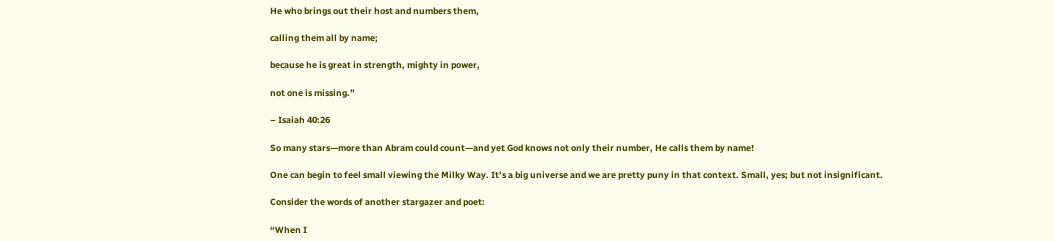He who brings out their host and numbers them,

calling them all by name;

because he is great in strength, mighty in power,

not one is missing.”

– Isaiah 40:26

So many stars—more than Abram could count—and yet God knows not only their number, He calls them by name!

One can begin to feel small viewing the Milky Way. It’s a big universe and we are pretty puny in that context. Small, yes; but not insignificant.

Consider the words of another stargazer and poet:

“When I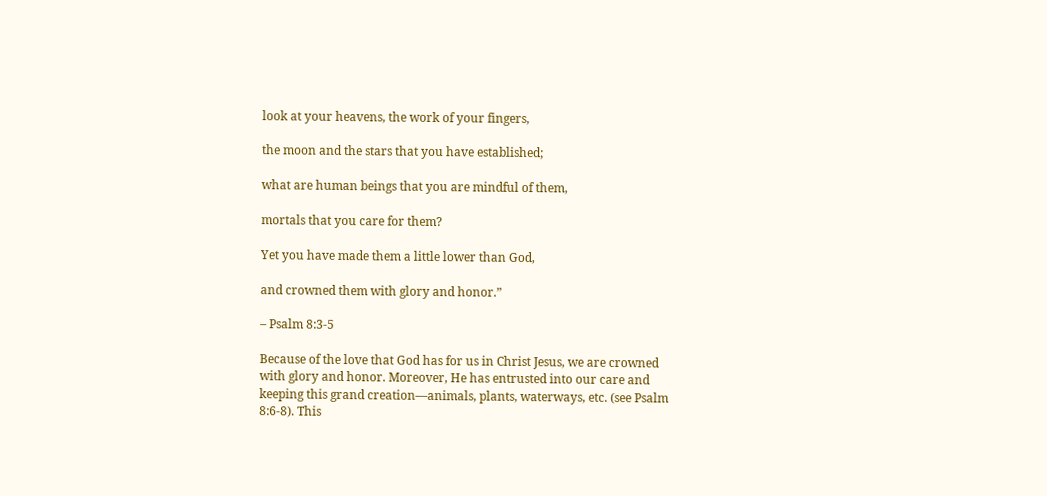look at your heavens, the work of your fingers,

the moon and the stars that you have established;

what are human beings that you are mindful of them,

mortals that you care for them?

Yet you have made them a little lower than God,

and crowned them with glory and honor.”

– Psalm 8:3-5

Because of the love that God has for us in Christ Jesus, we are crowned with glory and honor. Moreover, He has entrusted into our care and keeping this grand creation—animals, plants, waterways, etc. (see Psalm 8:6-8). This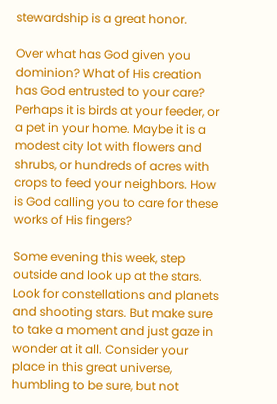stewardship is a great honor.

Over what has God given you dominion? What of His creation has God entrusted to your care? Perhaps it is birds at your feeder, or a pet in your home. Maybe it is a modest city lot with flowers and shrubs, or hundreds of acres with crops to feed your neighbors. How is God calling you to care for these works of His fingers?

Some evening this week, step outside and look up at the stars. Look for constellations and planets and shooting stars. But make sure to take a moment and just gaze in wonder at it all. Consider your place in this great universe, humbling to be sure, but not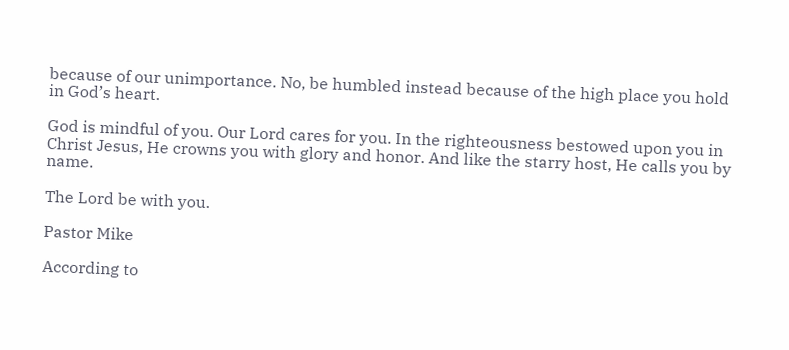because of our unimportance. No, be humbled instead because of the high place you hold in God’s heart.

God is mindful of you. Our Lord cares for you. In the righteousness bestowed upon you in Christ Jesus, He crowns you with glory and honor. And like the starry host, He calls you by name.

The Lord be with you.

Pastor Mike

According to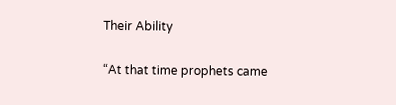Their Ability

“At that time prophets came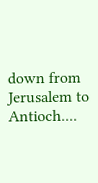down from Jerusalem to Antioch....